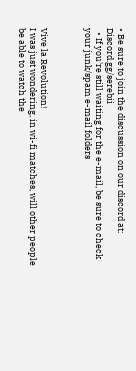• Be sure to join the discussion on our discord at: Discord.gg/serebii
  • If you're still waiting for the e-mail, be sure to check your junk/spam e-mail folders



Vive la Revolution!
I was just wondering, in wi-fi matches, will other people be able to watch the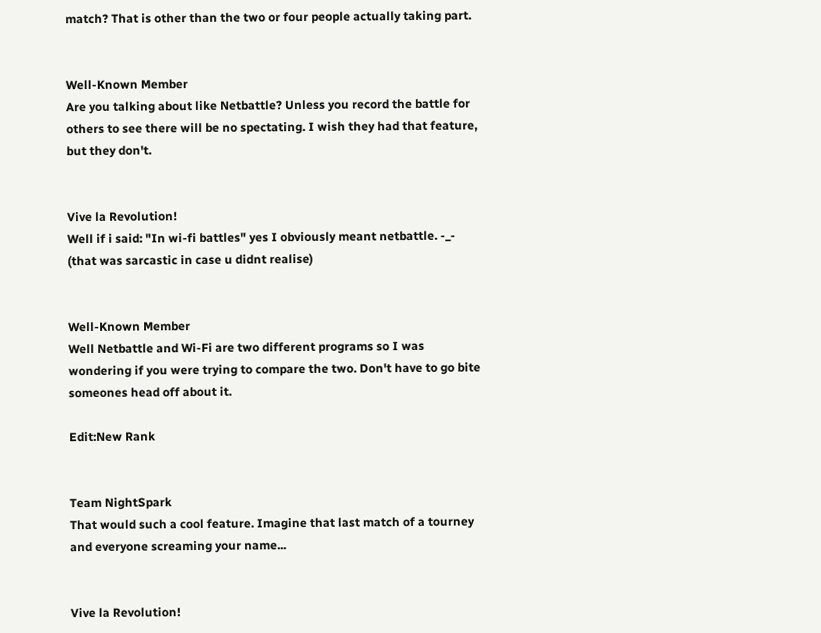match? That is other than the two or four people actually taking part.


Well-Known Member
Are you talking about like Netbattle? Unless you record the battle for others to see there will be no spectating. I wish they had that feature, but they don't.


Vive la Revolution!
Well if i said: "In wi-fi battles" yes I obviously meant netbattle. -_- (that was sarcastic in case u didnt realise)


Well-Known Member
Well Netbattle and Wi-Fi are two different programs so I was wondering if you were trying to compare the two. Don't have to go bite someones head off about it.

Edit:New Rank


Team NightSpark
That would such a cool feature. Imagine that last match of a tourney and everyone screaming your name...


Vive la Revolution!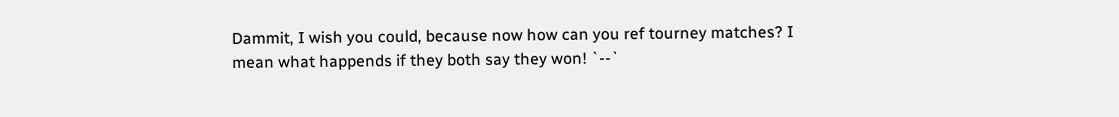Dammit, I wish you could, because now how can you ref tourney matches? I mean what happends if they both say they won! `--`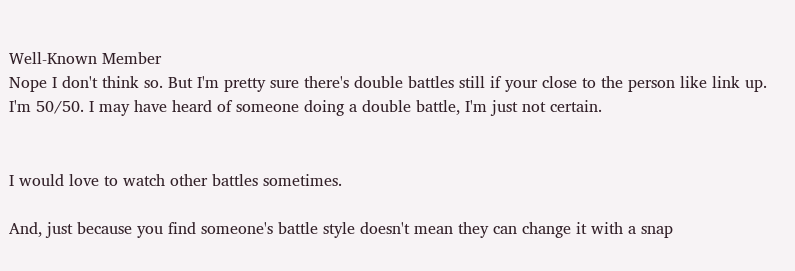Well-Known Member
Nope I don't think so. But I'm pretty sure there's double battles still if your close to the person like link up. I'm 50/50. I may have heard of someone doing a double battle, I'm just not certain.


I would love to watch other battles sometimes.

And, just because you find someone's battle style doesn't mean they can change it with a snap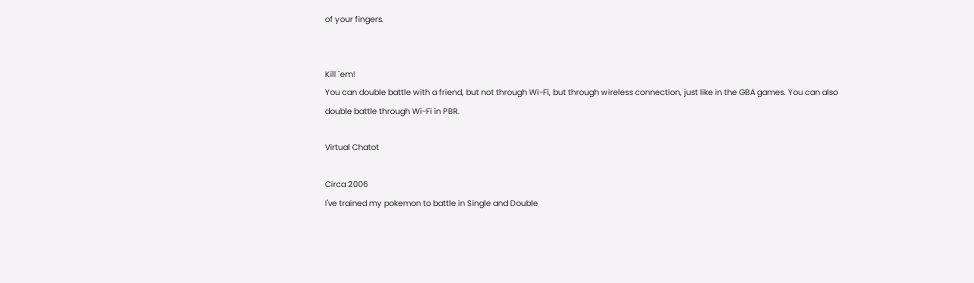of your fingers.


Kill `em!
You can double battle with a friend, but not through Wi-Fi, but through wireless connection, just like in the GBA games. You can also double battle through Wi-Fi in PBR.

Virtual Chatot

Circa 2006
I've trained my pokemon to battle in Single and Double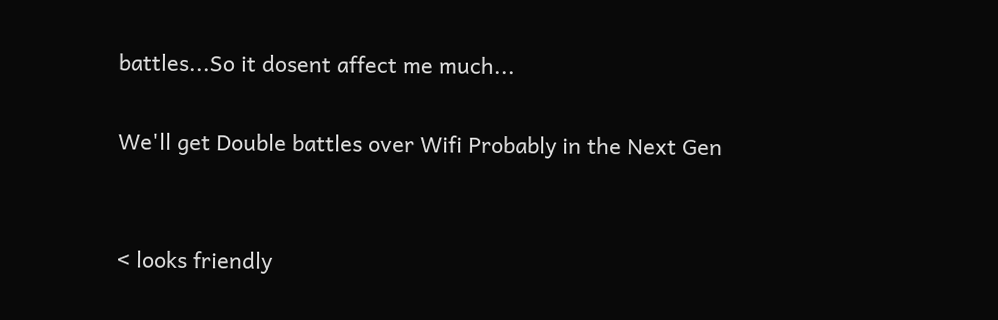battles...So it dosent affect me much...

We'll get Double battles over Wifi Probably in the Next Gen


< looks friendly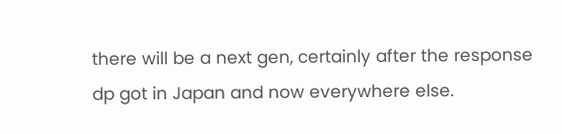there will be a next gen, certainly after the response dp got in Japan and now everywhere else.